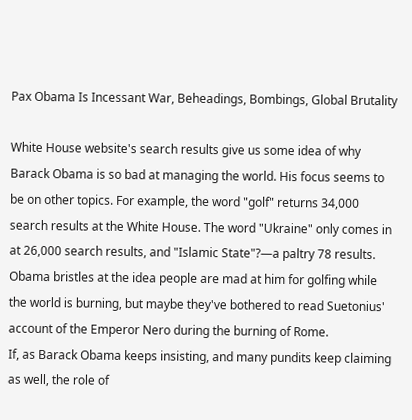Pax Obama Is Incessant War, Beheadings, Bombings, Global Brutality

White House website's search results give us some idea of why Barack Obama is so bad at managing the world. His focus seems to be on other topics. For example, the word "golf" returns 34,000 search results at the White House. The word "Ukraine" only comes in at 26,000 search results, and "Islamic State"?—a paltry 78 results. Obama bristles at the idea people are mad at him for golfing while the world is burning, but maybe they've bothered to read Suetonius' account of the Emperor Nero during the burning of Rome.
If, as Barack Obama keeps insisting, and many pundits keep claiming as well, the role of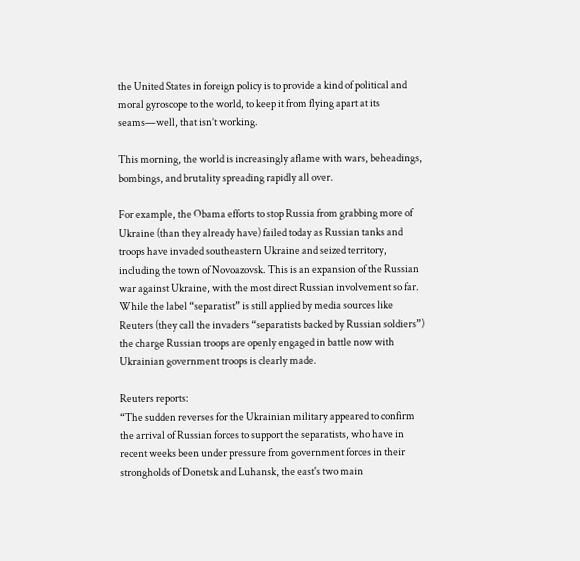the United States in foreign policy is to provide a kind of political and moral gyroscope to the world, to keep it from flying apart at its seams—well, that isn’t working.

This morning, the world is increasingly aflame with wars, beheadings, bombings, and brutality spreading rapidly all over.

For example, the Obama efforts to stop Russia from grabbing more of Ukraine (than they already have) failed today as Russian tanks and troops have invaded southeastern Ukraine and seized territory, including the town of Novoazovsk. This is an expansion of the Russian war against Ukraine, with the most direct Russian involvement so far. While the label “separatist” is still applied by media sources like Reuters (they call the invaders “separatists backed by Russian soldiers”) the charge Russian troops are openly engaged in battle now with Ukrainian government troops is clearly made.

Reuters reports:
“The sudden reverses for the Ukrainian military appeared to confirm the arrival of Russian forces to support the separatists, who have in recent weeks been under pressure from government forces in their strongholds of Donetsk and Luhansk, the east's two main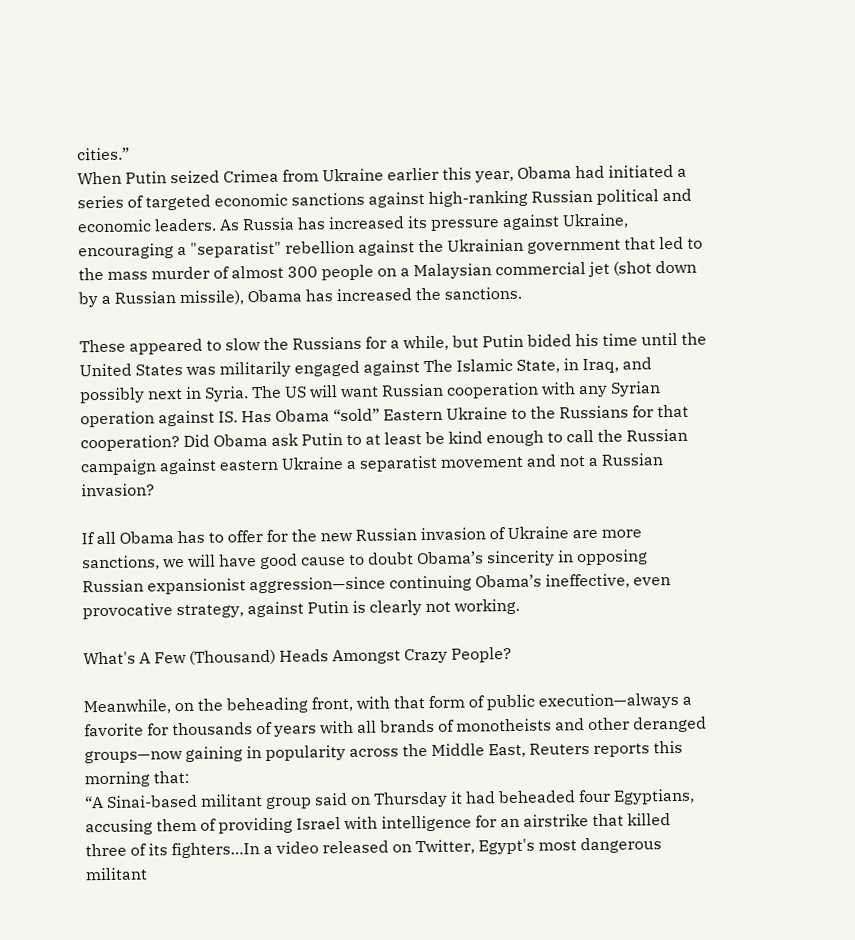cities.”
When Putin seized Crimea from Ukraine earlier this year, Obama had initiated a series of targeted economic sanctions against high-ranking Russian political and economic leaders. As Russia has increased its pressure against Ukraine, encouraging a "separatist" rebellion against the Ukrainian government that led to the mass murder of almost 300 people on a Malaysian commercial jet (shot down by a Russian missile), Obama has increased the sanctions.

These appeared to slow the Russians for a while, but Putin bided his time until the United States was militarily engaged against The Islamic State, in Iraq, and possibly next in Syria. The US will want Russian cooperation with any Syrian operation against IS. Has Obama “sold” Eastern Ukraine to the Russians for that cooperation? Did Obama ask Putin to at least be kind enough to call the Russian campaign against eastern Ukraine a separatist movement and not a Russian invasion?

If all Obama has to offer for the new Russian invasion of Ukraine are more sanctions, we will have good cause to doubt Obama’s sincerity in opposing Russian expansionist aggression—since continuing Obama’s ineffective, even provocative strategy, against Putin is clearly not working.

What's A Few (Thousand) Heads Amongst Crazy People?

Meanwhile, on the beheading front, with that form of public execution—always a favorite for thousands of years with all brands of monotheists and other deranged groups—now gaining in popularity across the Middle East, Reuters reports this morning that:
“A Sinai-based militant group said on Thursday it had beheaded four Egyptians, accusing them of providing Israel with intelligence for an airstrike that killed three of its fighters…In a video released on Twitter, Egypt's most dangerous militant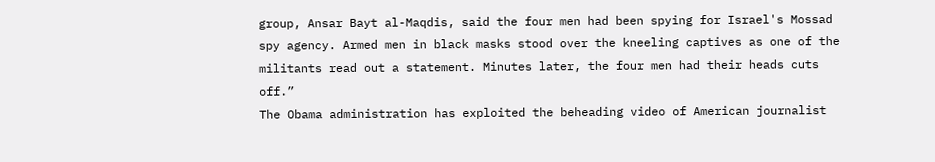group, Ansar Bayt al-Maqdis, said the four men had been spying for Israel's Mossad spy agency. Armed men in black masks stood over the kneeling captives as one of the militants read out a statement. Minutes later, the four men had their heads cuts off.”
The Obama administration has exploited the beheading video of American journalist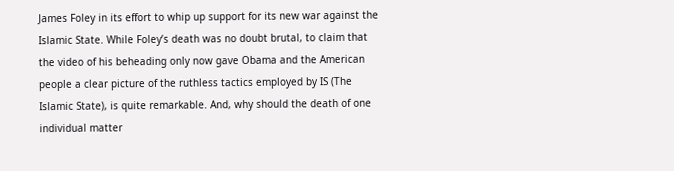James Foley in its effort to whip up support for its new war against the Islamic State. While Foley’s death was no doubt brutal, to claim that the video of his beheading only now gave Obama and the American people a clear picture of the ruthless tactics employed by IS (The Islamic State), is quite remarkable. And, why should the death of one individual matter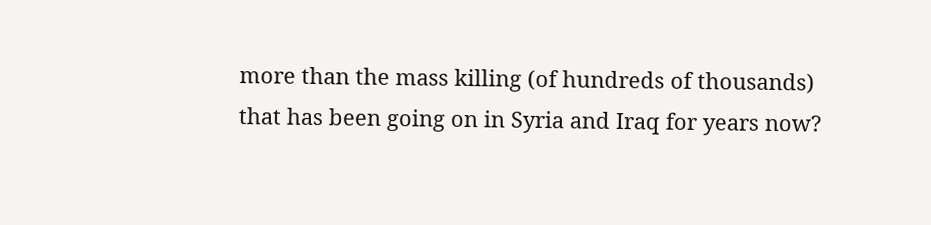more than the mass killing (of hundreds of thousands) that has been going on in Syria and Iraq for years now?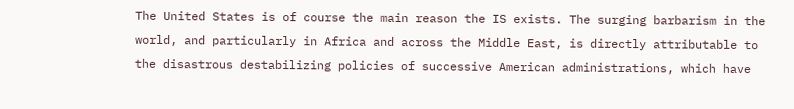The United States is of course the main reason the IS exists. The surging barbarism in the world, and particularly in Africa and across the Middle East, is directly attributable to the disastrous destabilizing policies of successive American administrations, which have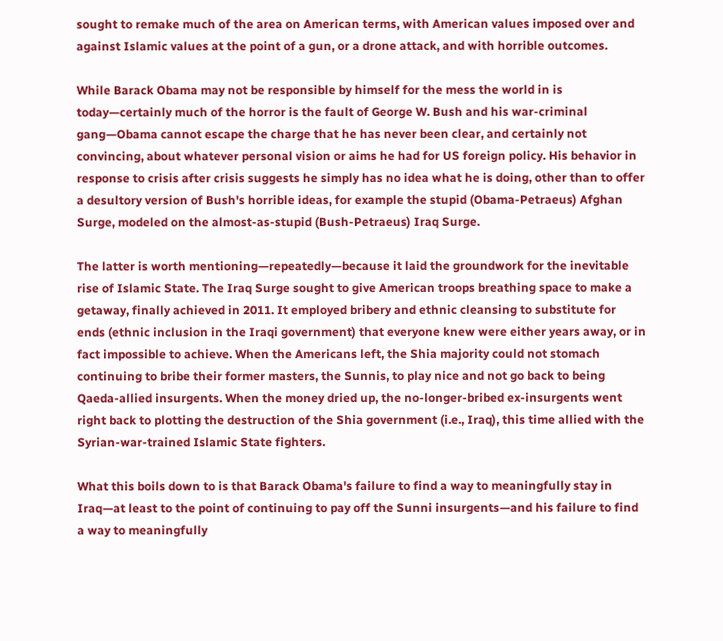sought to remake much of the area on American terms, with American values imposed over and against Islamic values at the point of a gun, or a drone attack, and with horrible outcomes.

While Barack Obama may not be responsible by himself for the mess the world in is today—certainly much of the horror is the fault of George W. Bush and his war-criminal gang—Obama cannot escape the charge that he has never been clear, and certainly not convincing, about whatever personal vision or aims he had for US foreign policy. His behavior in response to crisis after crisis suggests he simply has no idea what he is doing, other than to offer a desultory version of Bush's horrible ideas, for example the stupid (Obama-Petraeus) Afghan Surge, modeled on the almost-as-stupid (Bush-Petraeus) Iraq Surge.

The latter is worth mentioning—repeatedly—because it laid the groundwork for the inevitable rise of Islamic State. The Iraq Surge sought to give American troops breathing space to make a getaway, finally achieved in 2011. It employed bribery and ethnic cleansing to substitute for ends (ethnic inclusion in the Iraqi government) that everyone knew were either years away, or in fact impossible to achieve. When the Americans left, the Shia majority could not stomach continuing to bribe their former masters, the Sunnis, to play nice and not go back to being Qaeda-allied insurgents. When the money dried up, the no-longer-bribed ex-insurgents went right back to plotting the destruction of the Shia government (i.e., Iraq), this time allied with the Syrian-war-trained Islamic State fighters.

What this boils down to is that Barack Obama's failure to find a way to meaningfully stay in Iraq—at least to the point of continuing to pay off the Sunni insurgents—and his failure to find a way to meaningfully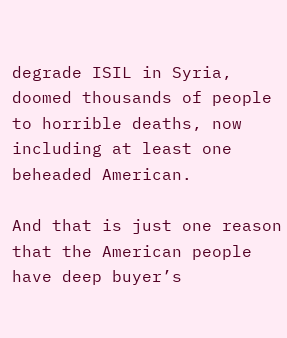degrade ISIL in Syria, doomed thousands of people to horrible deaths, now including at least one beheaded American.

And that is just one reason that the American people have deep buyer’s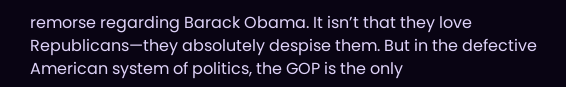remorse regarding Barack Obama. It isn’t that they love Republicans—they absolutely despise them. But in the defective American system of politics, the GOP is the only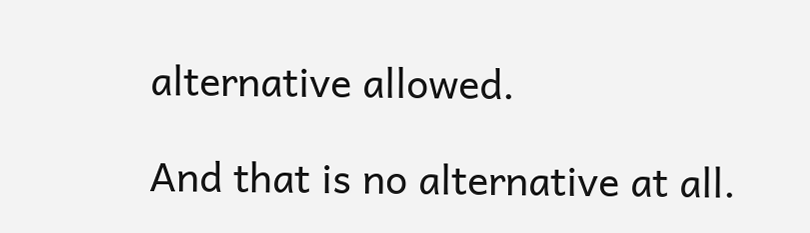alternative allowed.

And that is no alternative at all.